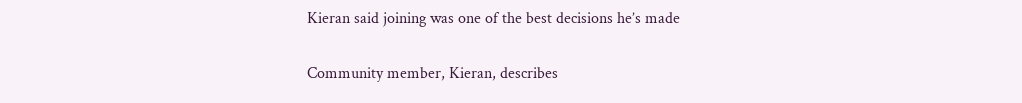Kieran said joining was one of the best decisions he’s made

Community member, Kieran, describes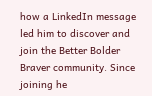how a LinkedIn message led him to discover and join the Better Bolder Braver community. Since joining he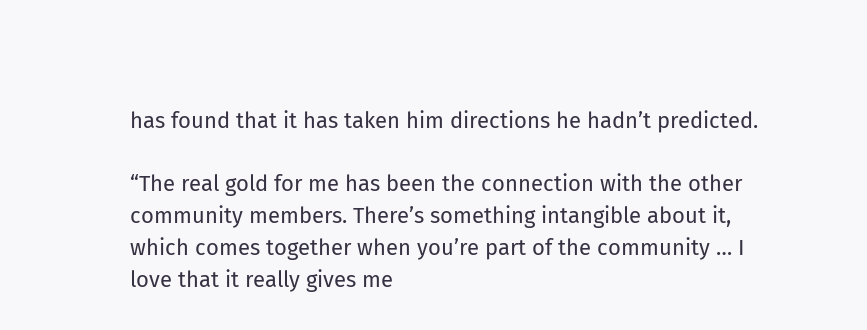has found that it has taken him directions he hadn’t predicted.

“The real gold for me has been the connection with the other community members. There’s something intangible about it, which comes together when you’re part of the community … I love that it really gives me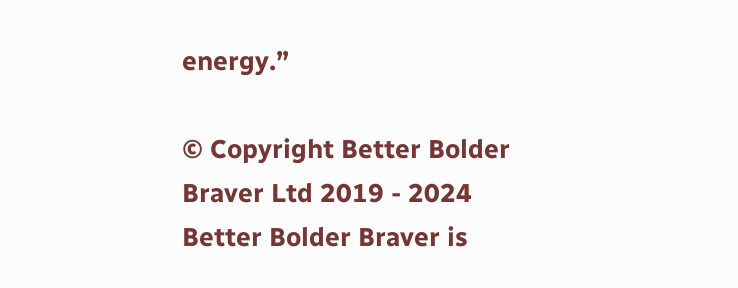energy.”

© Copyright Better Bolder Braver Ltd 2019 - 2024
Better Bolder Braver is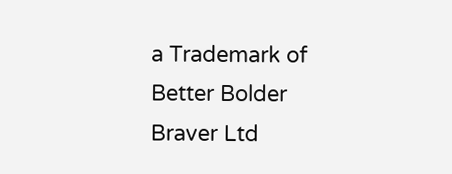a Trademark of Better Bolder Braver Ltd